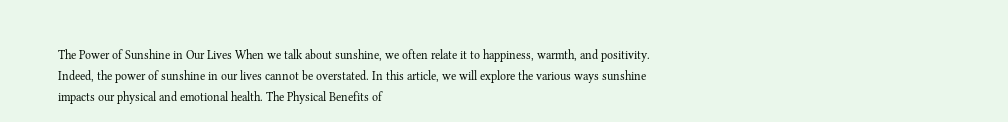The Power of Sunshine in Our Lives When we talk about sunshine, we often relate it to happiness, warmth, and positivity. Indeed, the power of sunshine in our lives cannot be overstated. In this article, we will explore the various ways sunshine impacts our physical and emotional health. The Physical Benefits of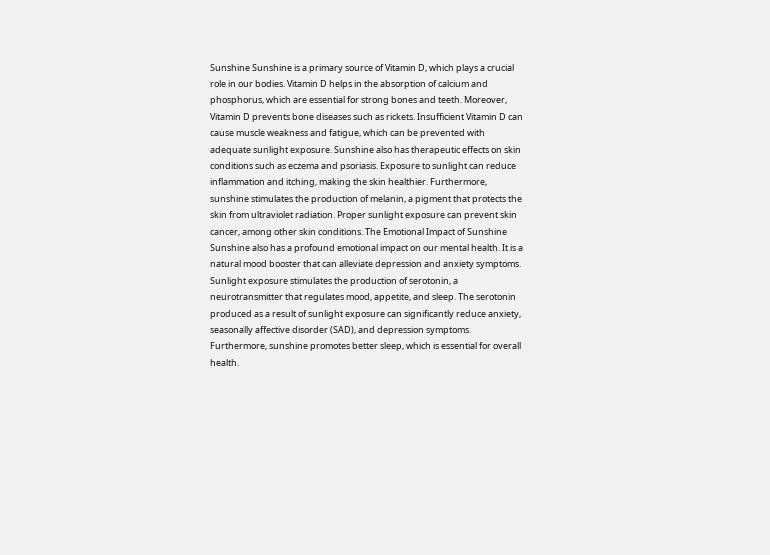Sunshine Sunshine is a primary source of Vitamin D, which plays a crucial role in our bodies. Vitamin D helps in the absorption of calcium and phosphorus, which are essential for strong bones and teeth. Moreover, Vitamin D prevents bone diseases such as rickets. Insufficient Vitamin D can cause muscle weakness and fatigue, which can be prevented with adequate sunlight exposure. Sunshine also has therapeutic effects on skin conditions such as eczema and psoriasis. Exposure to sunlight can reduce inflammation and itching, making the skin healthier. Furthermore, sunshine stimulates the production of melanin, a pigment that protects the skin from ultraviolet radiation. Proper sunlight exposure can prevent skin cancer, among other skin conditions. The Emotional Impact of Sunshine Sunshine also has a profound emotional impact on our mental health. It is a natural mood booster that can alleviate depression and anxiety symptoms. Sunlight exposure stimulates the production of serotonin, a neurotransmitter that regulates mood, appetite, and sleep. The serotonin produced as a result of sunlight exposure can significantly reduce anxiety, seasonally affective disorder (SAD), and depression symptoms. Furthermore, sunshine promotes better sleep, which is essential for overall health.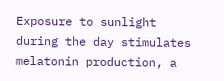Exposure to sunlight during the day stimulates melatonin production, a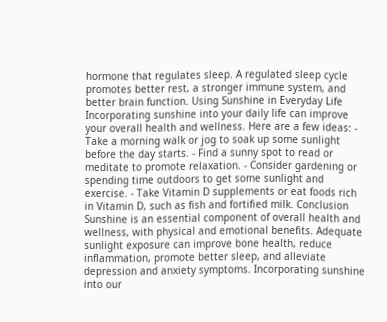hormone that regulates sleep. A regulated sleep cycle promotes better rest, a stronger immune system, and better brain function. Using Sunshine in Everyday Life Incorporating sunshine into your daily life can improve your overall health and wellness. Here are a few ideas: - Take a morning walk or jog to soak up some sunlight before the day starts. - Find a sunny spot to read or meditate to promote relaxation. - Consider gardening or spending time outdoors to get some sunlight and exercise. - Take Vitamin D supplements or eat foods rich in Vitamin D, such as fish and fortified milk. Conclusion Sunshine is an essential component of overall health and wellness, with physical and emotional benefits. Adequate sunlight exposure can improve bone health, reduce inflammation, promote better sleep, and alleviate depression and anxiety symptoms. Incorporating sunshine into our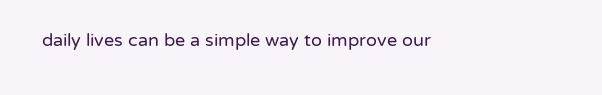daily lives can be a simple way to improve our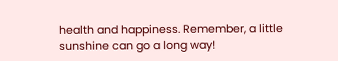health and happiness. Remember, a little sunshine can go a long way!